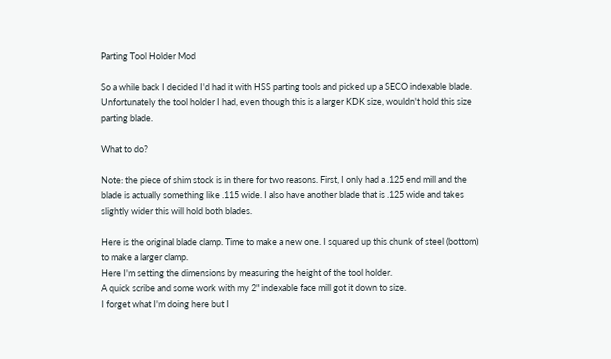Parting Tool Holder Mod

So a while back I decided I'd had it with HSS parting tools and picked up a SECO indexable blade. Unfortunately the tool holder I had, even though this is a larger KDK size, wouldn't hold this size parting blade.

What to do?

Note: the piece of shim stock is in there for two reasons. First, I only had a .125 end mill and the blade is actually something like .115 wide. I also have another blade that is .125 wide and takes slightly wider this will hold both blades.

Here is the original blade clamp. Time to make a new one. I squared up this chunk of steel (bottom) to make a larger clamp.
Here I'm setting the dimensions by measuring the height of the tool holder.
A quick scribe and some work with my 2" indexable face mill got it down to size.
I forget what I'm doing here but I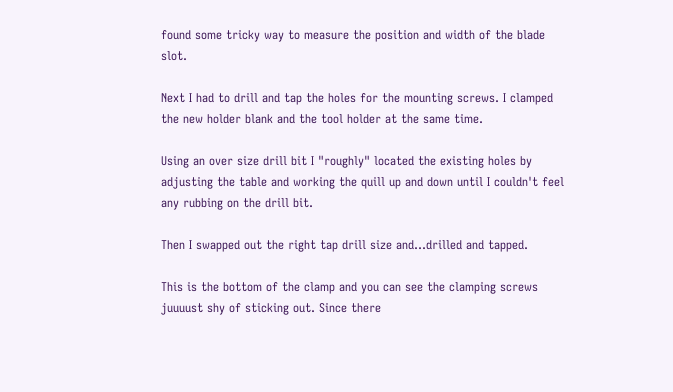found some tricky way to measure the position and width of the blade slot.

Next I had to drill and tap the holes for the mounting screws. I clamped the new holder blank and the tool holder at the same time.

Using an over size drill bit I "roughly" located the existing holes by adjusting the table and working the quill up and down until I couldn't feel any rubbing on the drill bit.

Then I swapped out the right tap drill size and...drilled and tapped.

This is the bottom of the clamp and you can see the clamping screws juuuust shy of sticking out. Since there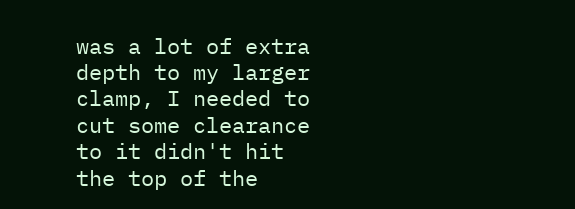was a lot of extra depth to my larger clamp, I needed to cut some clearance to it didn't hit the top of the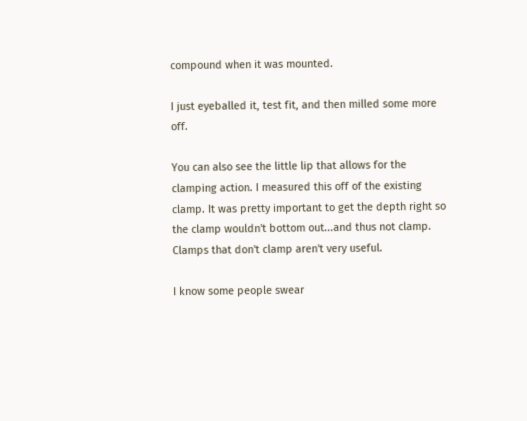compound when it was mounted.

I just eyeballed it, test fit, and then milled some more off.

You can also see the little lip that allows for the clamping action. I measured this off of the existing clamp. It was pretty important to get the depth right so the clamp wouldn't bottom out...and thus not clamp. Clamps that don't clamp aren't very useful.

I know some people swear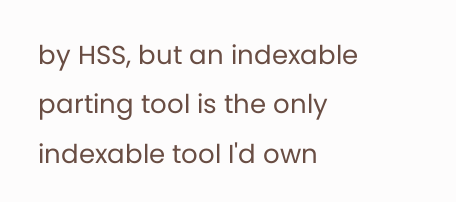by HSS, but an indexable parting tool is the only indexable tool I'd own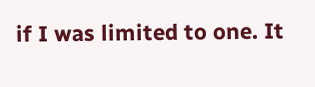if I was limited to one. It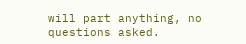will part anything, no questions asked.